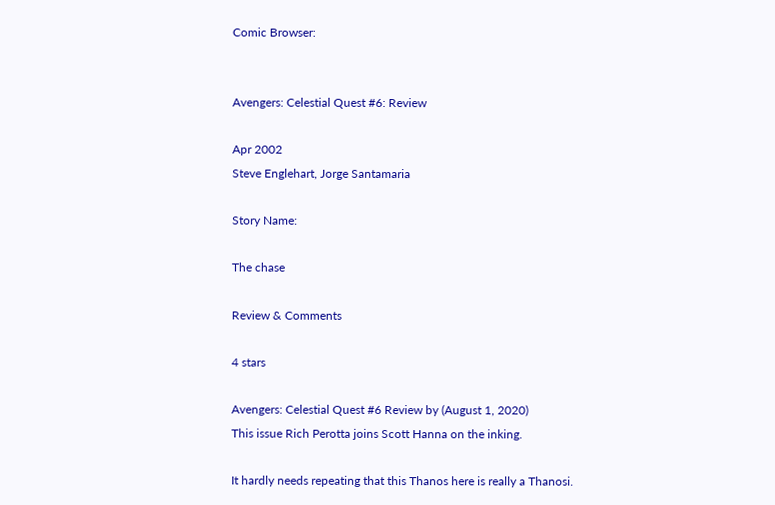Comic Browser:


Avengers: Celestial Quest #6: Review

Apr 2002
Steve Englehart, Jorge Santamaria

Story Name:

The chase

Review & Comments

4 stars

Avengers: Celestial Quest #6 Review by (August 1, 2020)
This issue Rich Perotta joins Scott Hanna on the inking.

It hardly needs repeating that this Thanos here is really a Thanosi.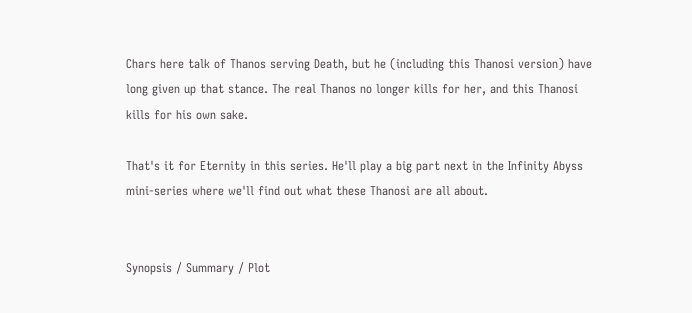Chars here talk of Thanos serving Death, but he (including this Thanosi version) have long given up that stance. The real Thanos no longer kills for her, and this Thanosi kills for his own sake.

That's it for Eternity in this series. He'll play a big part next in the Infinity Abyss mini-series where we'll find out what these Thanosi are all about.


Synopsis / Summary / Plot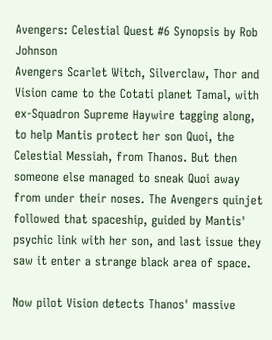Avengers: Celestial Quest #6 Synopsis by Rob Johnson
Avengers Scarlet Witch, Silverclaw, Thor and Vision came to the Cotati planet Tamal, with ex-Squadron Supreme Haywire tagging along, to help Mantis protect her son Quoi, the Celestial Messiah, from Thanos. But then someone else managed to sneak Quoi away from under their noses. The Avengers quinjet followed that spaceship, guided by Mantis' psychic link with her son, and last issue they saw it enter a strange black area of space.

Now pilot Vision detects Thanos' massive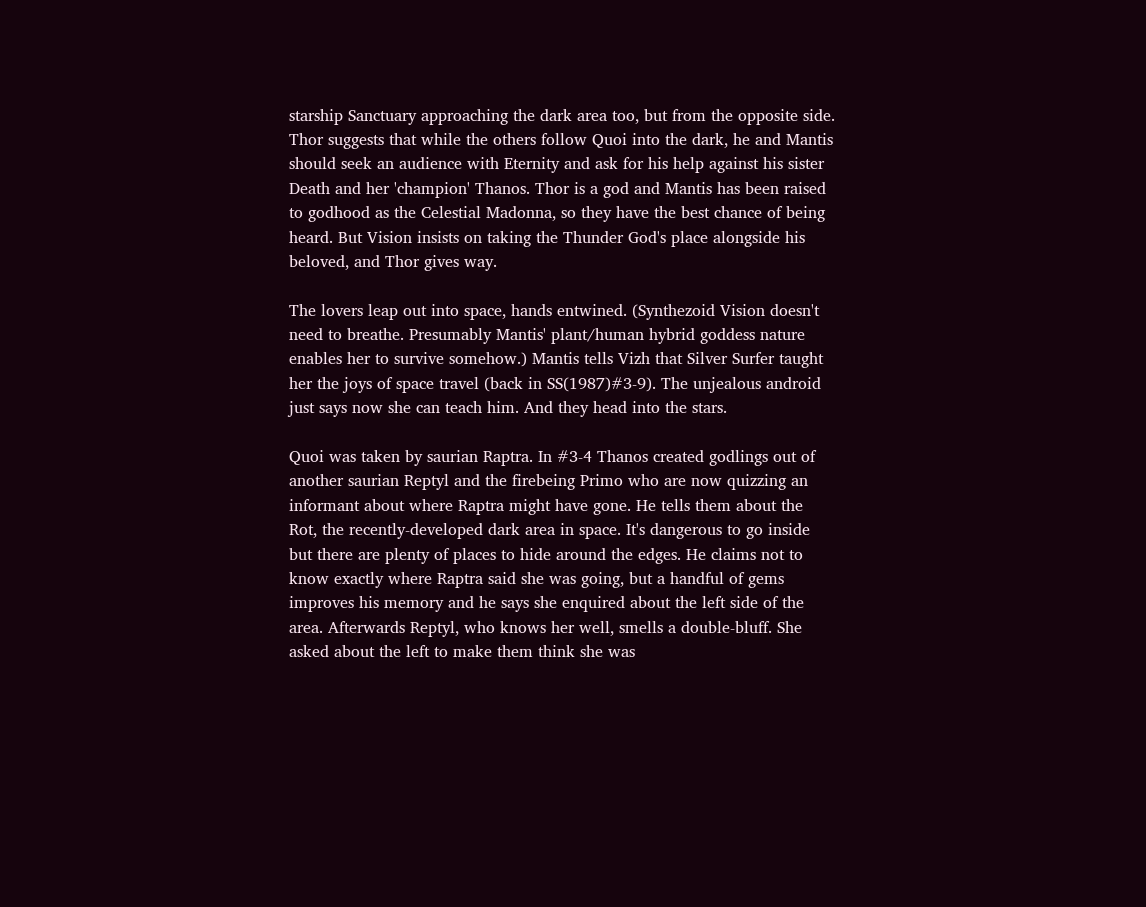starship Sanctuary approaching the dark area too, but from the opposite side. Thor suggests that while the others follow Quoi into the dark, he and Mantis should seek an audience with Eternity and ask for his help against his sister Death and her 'champion' Thanos. Thor is a god and Mantis has been raised to godhood as the Celestial Madonna, so they have the best chance of being heard. But Vision insists on taking the Thunder God's place alongside his beloved, and Thor gives way.

The lovers leap out into space, hands entwined. (Synthezoid Vision doesn't need to breathe. Presumably Mantis' plant/human hybrid goddess nature enables her to survive somehow.) Mantis tells Vizh that Silver Surfer taught her the joys of space travel (back in SS(1987)#3-9). The unjealous android just says now she can teach him. And they head into the stars.

Quoi was taken by saurian Raptra. In #3-4 Thanos created godlings out of another saurian Reptyl and the firebeing Primo who are now quizzing an informant about where Raptra might have gone. He tells them about the Rot, the recently-developed dark area in space. It's dangerous to go inside but there are plenty of places to hide around the edges. He claims not to know exactly where Raptra said she was going, but a handful of gems improves his memory and he says she enquired about the left side of the area. Afterwards Reptyl, who knows her well, smells a double-bluff. She asked about the left to make them think she was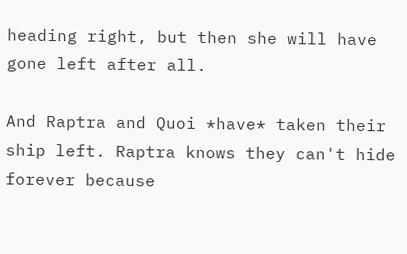heading right, but then she will have gone left after all.

And Raptra and Quoi *have* taken their ship left. Raptra knows they can't hide forever because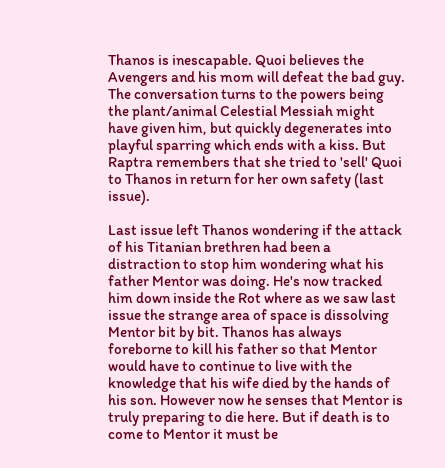Thanos is inescapable. Quoi believes the Avengers and his mom will defeat the bad guy. The conversation turns to the powers being the plant/animal Celestial Messiah might have given him, but quickly degenerates into playful sparring which ends with a kiss. But Raptra remembers that she tried to 'sell' Quoi to Thanos in return for her own safety (last issue).

Last issue left Thanos wondering if the attack of his Titanian brethren had been a distraction to stop him wondering what his father Mentor was doing. He's now tracked him down inside the Rot where as we saw last issue the strange area of space is dissolving Mentor bit by bit. Thanos has always foreborne to kill his father so that Mentor would have to continue to live with the knowledge that his wife died by the hands of his son. However now he senses that Mentor is truly preparing to die here. But if death is to come to Mentor it must be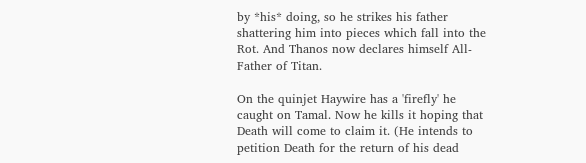by *his* doing, so he strikes his father shattering him into pieces which fall into the Rot. And Thanos now declares himself All-Father of Titan.

On the quinjet Haywire has a 'firefly' he caught on Tamal. Now he kills it hoping that Death will come to claim it. (He intends to petition Death for the return of his dead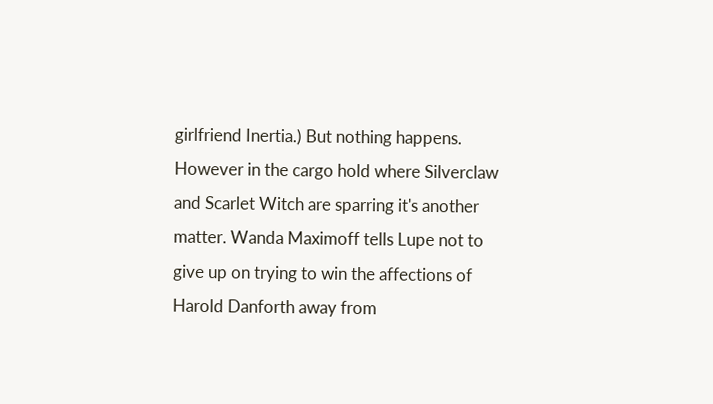girlfriend Inertia.) But nothing happens. However in the cargo hold where Silverclaw and Scarlet Witch are sparring it's another matter. Wanda Maximoff tells Lupe not to give up on trying to win the affections of Harold Danforth away from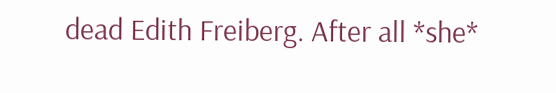dead Edith Freiberg. After all *she*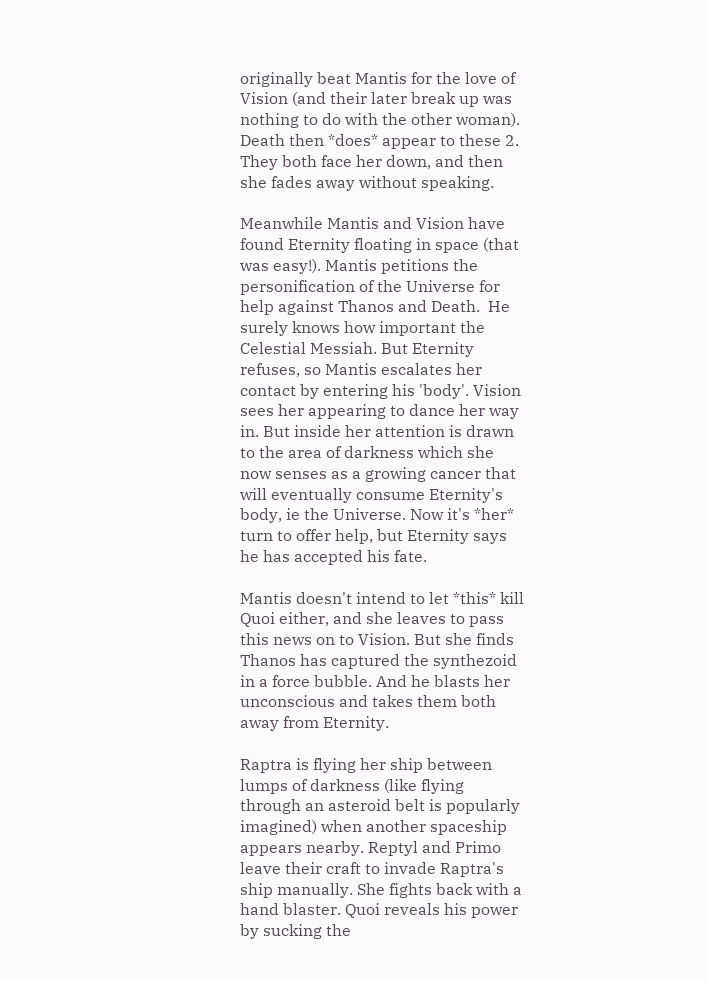originally beat Mantis for the love of Vision (and their later break up was nothing to do with the other woman). Death then *does* appear to these 2. They both face her down, and then she fades away without speaking.

Meanwhile Mantis and Vision have found Eternity floating in space (that was easy!). Mantis petitions the personification of the Universe for help against Thanos and Death.  He surely knows how important the Celestial Messiah. But Eternity refuses, so Mantis escalates her contact by entering his 'body'. Vision sees her appearing to dance her way in. But inside her attention is drawn to the area of darkness which she now senses as a growing cancer that will eventually consume Eternity's body, ie the Universe. Now it's *her* turn to offer help, but Eternity says he has accepted his fate.

Mantis doesn't intend to let *this* kill Quoi either, and she leaves to pass this news on to Vision. But she finds Thanos has captured the synthezoid in a force bubble. And he blasts her unconscious and takes them both away from Eternity.

Raptra is flying her ship between lumps of darkness (like flying through an asteroid belt is popularly imagined) when another spaceship appears nearby. Reptyl and Primo leave their craft to invade Raptra's ship manually. She fights back with a hand blaster. Quoi reveals his power by sucking the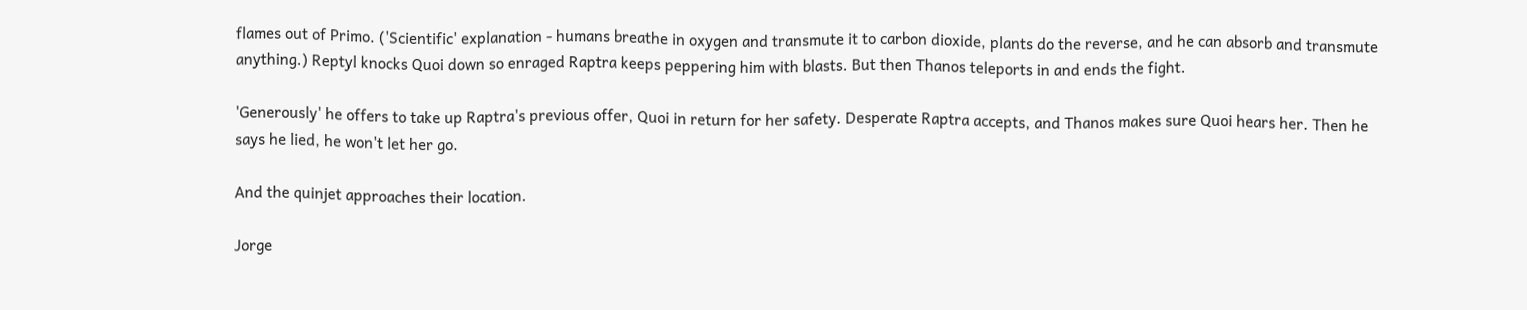flames out of Primo. ('Scientific' explanation - humans breathe in oxygen and transmute it to carbon dioxide, plants do the reverse, and he can absorb and transmute anything.) Reptyl knocks Quoi down so enraged Raptra keeps peppering him with blasts. But then Thanos teleports in and ends the fight.

'Generously' he offers to take up Raptra's previous offer, Quoi in return for her safety. Desperate Raptra accepts, and Thanos makes sure Quoi hears her. Then he says he lied, he won't let her go.

And the quinjet approaches their location.

Jorge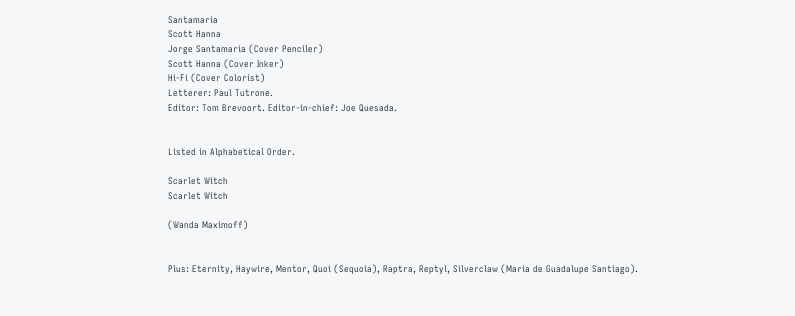Santamaria
Scott Hanna
Jorge Santamaria (Cover Penciler)
Scott Hanna (Cover Inker)
Hi-Fi (Cover Colorist)
Letterer: Paul Tutrone.
Editor: Tom Brevoort. Editor-in-chief: Joe Quesada.


Listed in Alphabetical Order.

Scarlet Witch
Scarlet Witch

(Wanda Maximoff)


Plus: Eternity, Haywire, Mentor, Quoi (Sequoia), Raptra, Reptyl, Silverclaw (Maria de Guadalupe Santiago).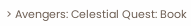> Avengers: Celestial Quest: Book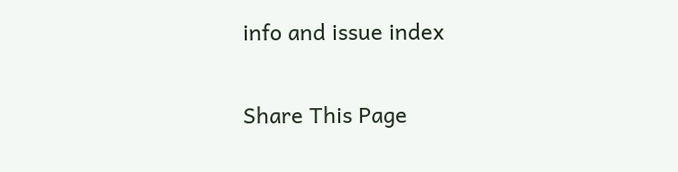info and issue index

Share This Page